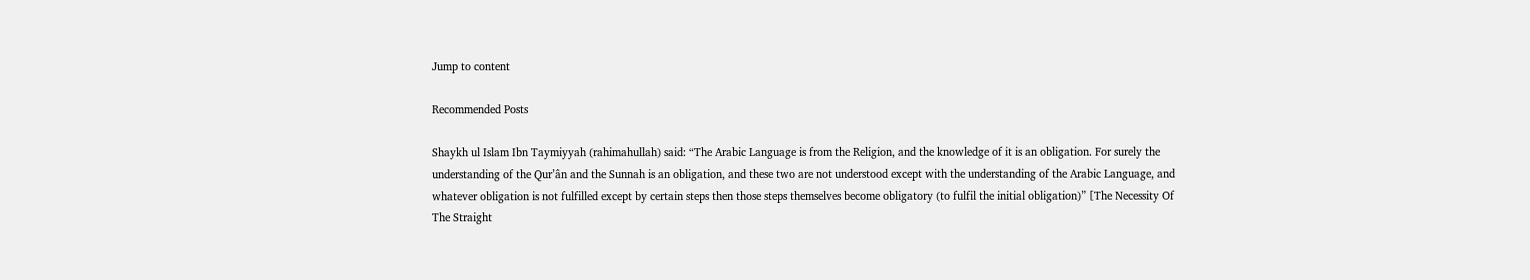Jump to content

Recommended Posts

Shaykh ul Islam Ibn Taymiyyah (rahimahullah) said: “The Arabic Language is from the Religion, and the knowledge of it is an obligation. For surely the understanding of the Qur’ân and the Sunnah is an obligation, and these two are not understood except with the understanding of the Arabic Language, and whatever obligation is not fulfilled except by certain steps then those steps themselves become obligatory (to fulfil the initial obligation)” [The Necessity Of The Straight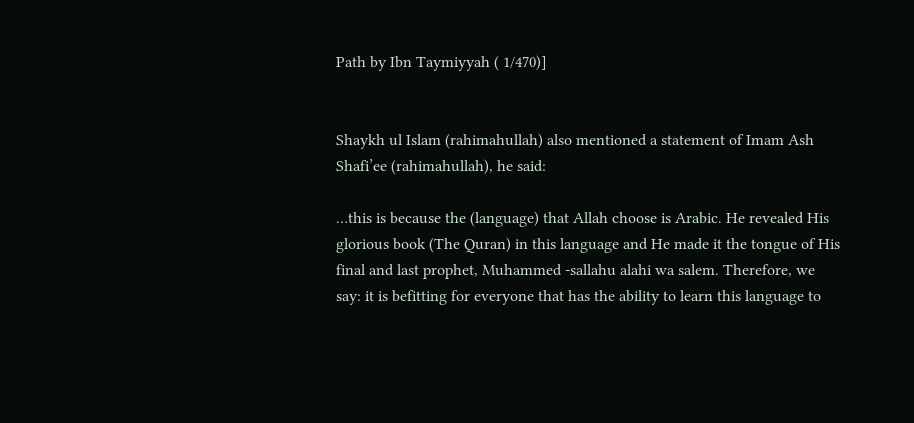Path by Ibn Taymiyyah ( 1/470)]


Shaykh ul Islam (rahimahullah) also mentioned a statement of Imam Ash Shafi’ee (rahimahullah), he said:

…this is because the (language) that Allah choose is Arabic. He revealed His glorious book (The Quran) in this language and He made it the tongue of His final and last prophet, Muhammed -sallahu alahi wa salem. Therefore, we say: it is befitting for everyone that has the ability to learn this language to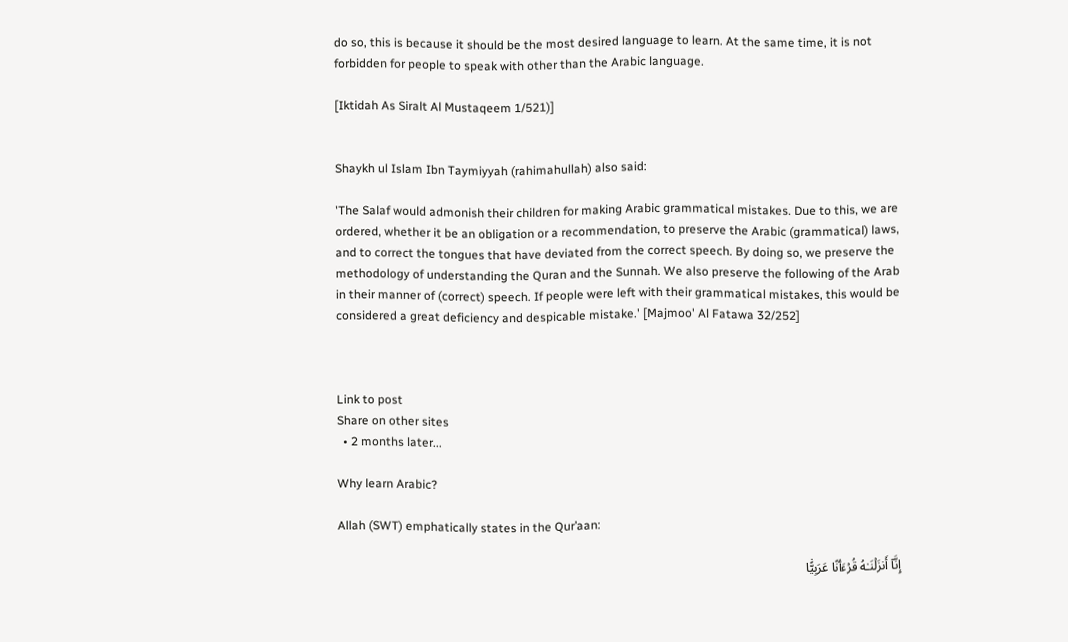do so, this is because it should be the most desired language to learn. At the same time, it is not forbidden for people to speak with other than the Arabic language.

[Iktidah As Siralt Al Mustaqeem 1/521)]


Shaykh ul Islam Ibn Taymiyyah (rahimahullah) also said:

'The Salaf would admonish their children for making Arabic grammatical mistakes. Due to this, we are ordered, whether it be an obligation or a recommendation, to preserve the Arabic (grammatical) laws, and to correct the tongues that have deviated from the correct speech. By doing so, we preserve the methodology of understanding the Quran and the Sunnah. We also preserve the following of the Arab in their manner of (correct) speech. If people were left with their grammatical mistakes, this would be considered a great deficiency and despicable mistake.' [Majmoo' Al Fatawa 32/252]



Link to post
Share on other sites
  • 2 months later...

Why learn Arabic?

Allah (SWT) emphatically states in the Qur’aan:

إِنَّآ أَنزَلۡنَـٰهُ قُرۡءَٲنًا عَرَبِيًّ۬ا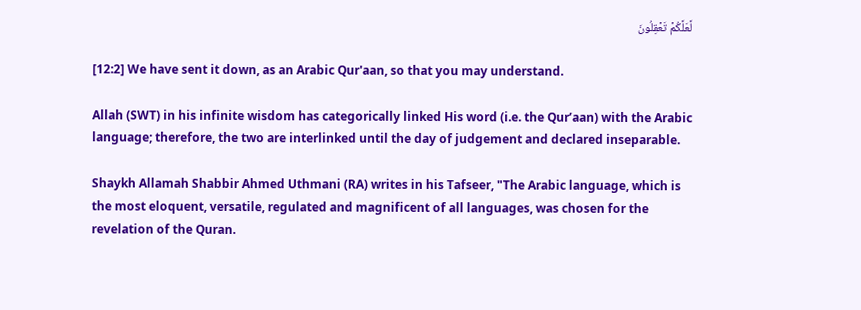لَّعَلَّكُمۡ تَعۡقِلُونَ

[12:2] We have sent it down, as an Arabic Qur'aan, so that you may understand.

Allah (SWT) in his infinite wisdom has categorically linked His word (i.e. the Qur’aan) with the Arabic language; therefore, the two are interlinked until the day of judgement and declared inseparable.

Shaykh Allamah Shabbir Ahmed Uthmani (RA) writes in his Tafseer, "The Arabic language, which is the most eloquent, versatile, regulated and magnificent of all languages, was chosen for the revelation of the Quran.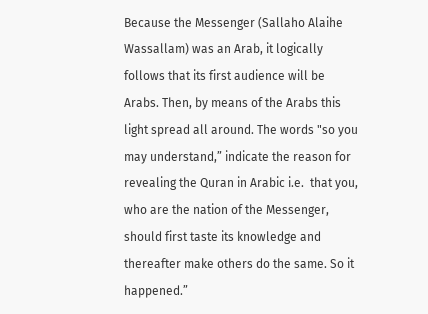Because the Messenger (Sallaho Alaihe Wassallam) was an Arab, it logically follows that its first audience will be Arabs. Then, by means of the Arabs this light spread all around. The words "so you may understand,” indicate the reason for revealing the Quran in Arabic i.e.  that you, who are the nation of the Messenger, should first taste its knowledge and thereafter make others do the same. So it happened.”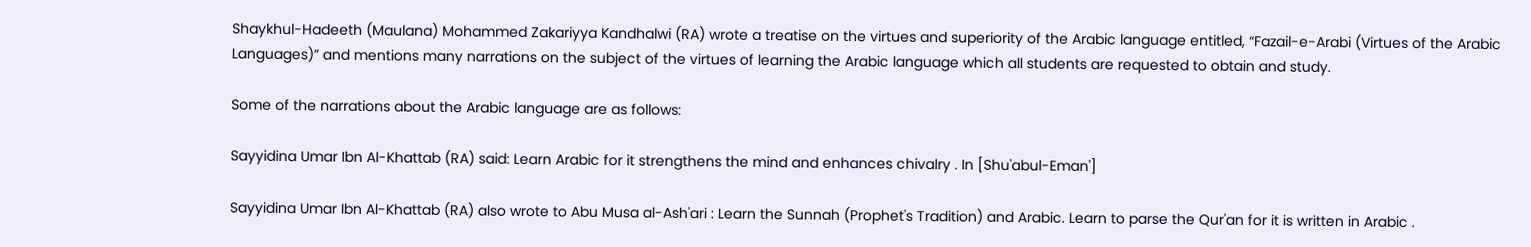Shaykhul-Hadeeth (Maulana) Mohammed Zakariyya Kandhalwi (RA) wrote a treatise on the virtues and superiority of the Arabic language entitled, “Fazail-e-Arabi (Virtues of the Arabic Languages)” and mentions many narrations on the subject of the virtues of learning the Arabic language which all students are requested to obtain and study.

Some of the narrations about the Arabic language are as follows:

Sayyidina Umar Ibn Al-Khattab (RA) said: Learn Arabic for it strengthens the mind and enhances chivalry . In [Shu'abul-Eman']

Sayyidina Umar Ibn Al-Khattab (RA) also wrote to Abu Musa al-Ash'ari : Learn the Sunnah (Prophet's Tradition) and Arabic. Learn to parse the Qur'an for it is written in Arabic .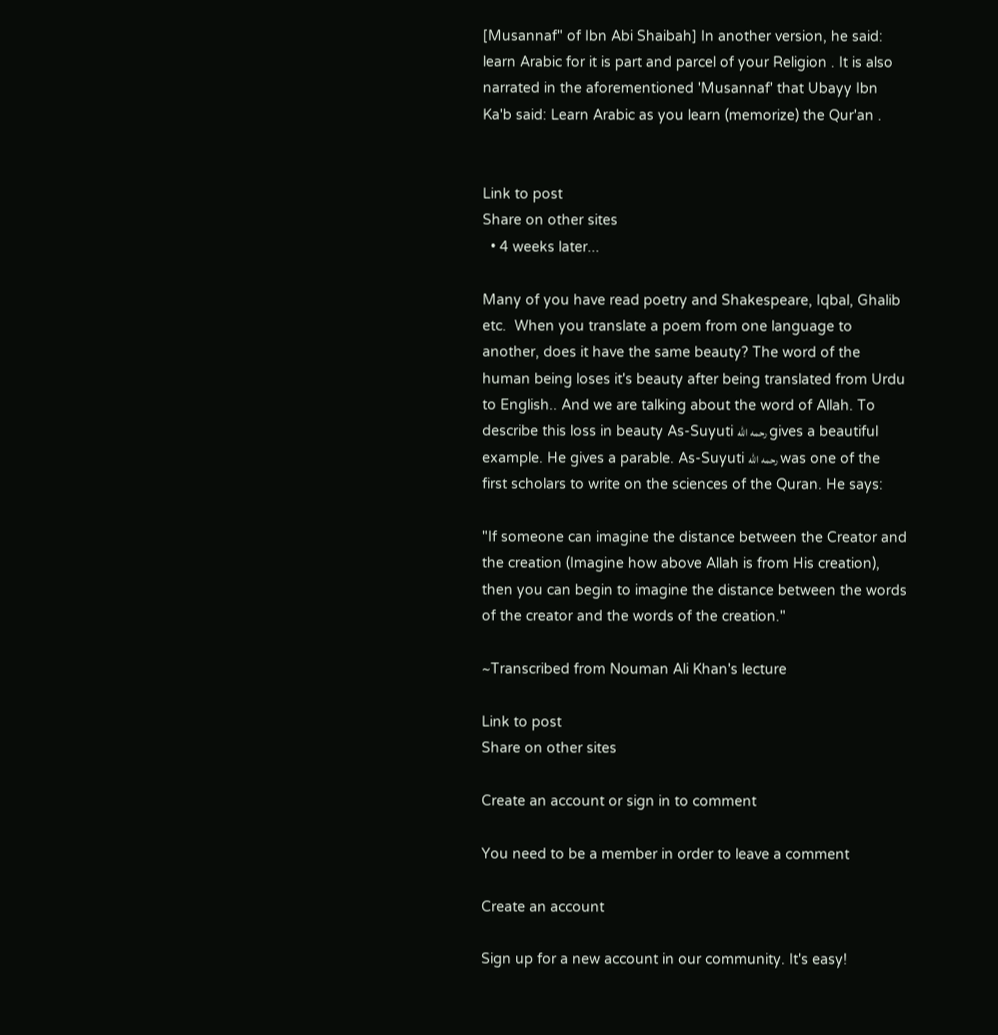[Musannaf" of Ibn Abi Shaibah] In another version, he said: learn Arabic for it is part and parcel of your Religion . It is also narrated in the aforementioned 'Musannaf' that Ubayy Ibn Ka'b said: Learn Arabic as you learn (memorize) the Qur'an .


Link to post
Share on other sites
  • 4 weeks later...

Many of you have read poetry and Shakespeare, Iqbal, Ghalib etc.  When you translate a poem from one language to another, does it have the same beauty? The word of the human being loses it's beauty after being translated from Urdu to English.. And we are talking about the word of Allah. To describe this loss in beauty As-Suyuti رحمه الله gives a beautiful example. He gives a parable. As-Suyuti رحمه الله was one of the first scholars to write on the sciences of the Quran. He says:

"If someone can imagine the distance between the Creator and the creation (Imagine how above Allah is from His creation), then you can begin to imagine the distance between the words of the creator and the words of the creation."

~Transcribed from Nouman Ali Khan's lecture

Link to post
Share on other sites

Create an account or sign in to comment

You need to be a member in order to leave a comment

Create an account

Sign up for a new account in our community. It's easy!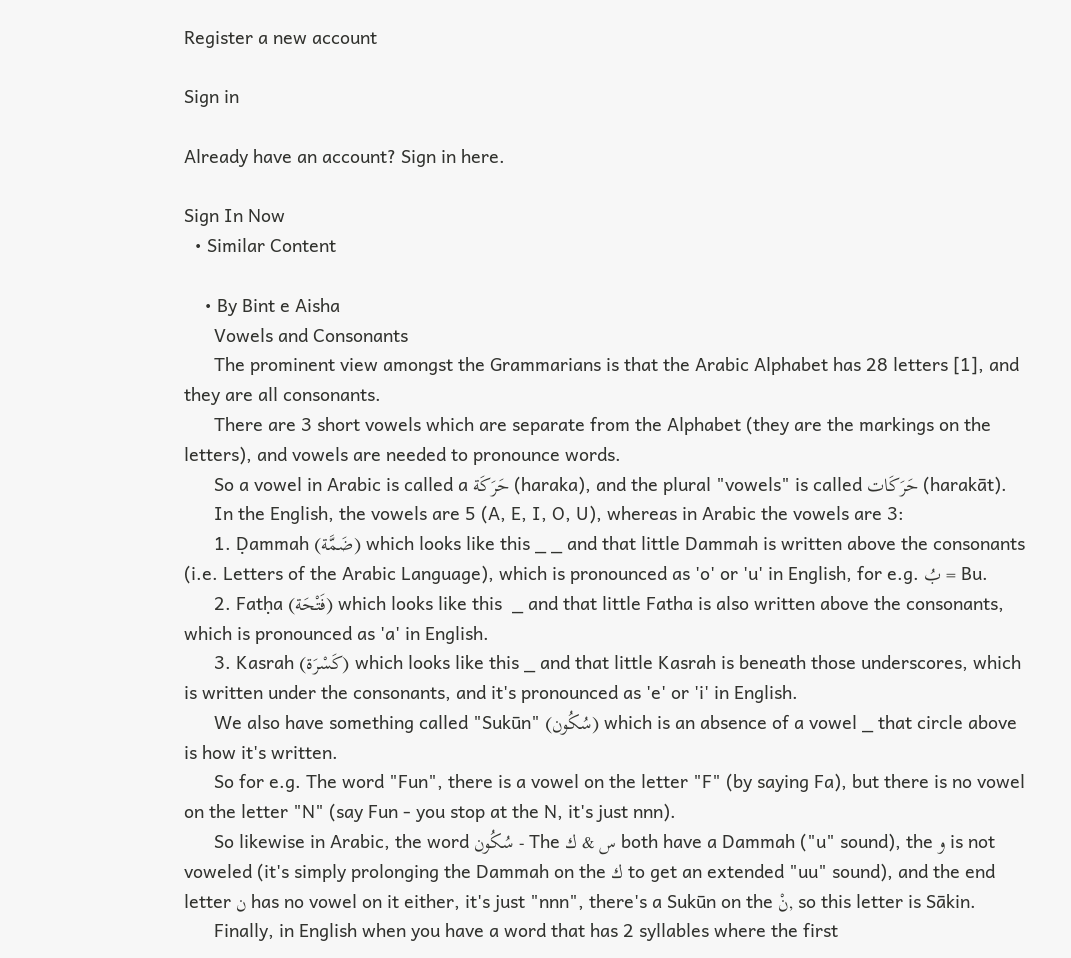Register a new account

Sign in

Already have an account? Sign in here.

Sign In Now
  • Similar Content

    • By Bint e Aisha
      Vowels and Consonants
      The prominent view amongst the Grammarians is that the Arabic Alphabet has 28 letters [1], and they are all consonants.
      There are 3 short vowels which are separate from the Alphabet (they are the markings on the letters), and vowels are needed to pronounce words.
      So a vowel in Arabic is called a حَرَكَة (haraka), and the plural "vowels" is called حَرَكَات (harakāt).
      In the English, the vowels are 5 (A, E, I, O, U), whereas in Arabic the vowels are 3:
      1. Ḍammah (ضَمَّة) which looks like this _ _ and that little Dammah is written above the consonants (i.e. Letters of the Arabic Language), which is pronounced as 'o' or 'u' in English, for e.g. بُ = Bu.
      2. Fatḥa (فَتْحَة) which looks like this  _ and that little Fatha is also written above the consonants, which is pronounced as 'a' in English.
      3. Kasrah (كَسْرَة) which looks like this _ and that little Kasrah is beneath those underscores, which is written under the consonants, and it's pronounced as 'e' or 'i' in English.
      We also have something called "Sukūn" (سُكُون) which is an absence of a vowel _ that circle above is how it's written.
      So for e.g. The word "Fun", there is a vowel on the letter "F" (by saying Fa), but there is no vowel on the letter "N" (say Fun - you stop at the N, it's just nnn).
      So likewise in Arabic, the word سُكُون - The س & ك both have a Dammah ("u" sound), the و is not voweled (it's simply prolonging the Dammah on the ك to get an extended "uu" sound), and the end letter ن has no vowel on it either, it's just "nnn", there's a Sukūn on the نْ, so this letter is Sākin.
      Finally, in English when you have a word that has 2 syllables where the first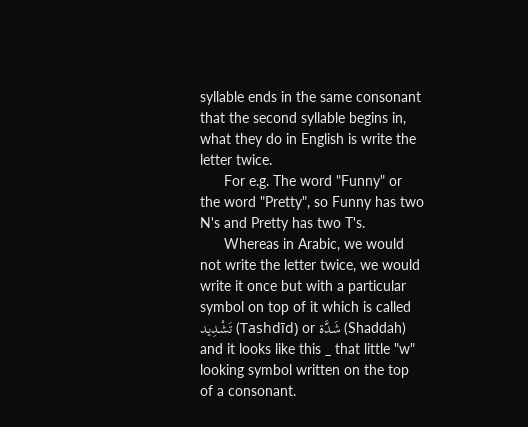syllable ends in the same consonant that the second syllable begins in, what they do in English is write the letter twice.
      For e.g. The word "Funny" or the word "Pretty", so Funny has two N's and Pretty has two T's.
      Whereas in Arabic, we would not write the letter twice, we would write it once but with a particular symbol on top of it which is called تَشْدِيد (Tashdīd) or شَدَّة (Shaddah) and it looks like this _ that little "w" looking symbol written on the top of a consonant.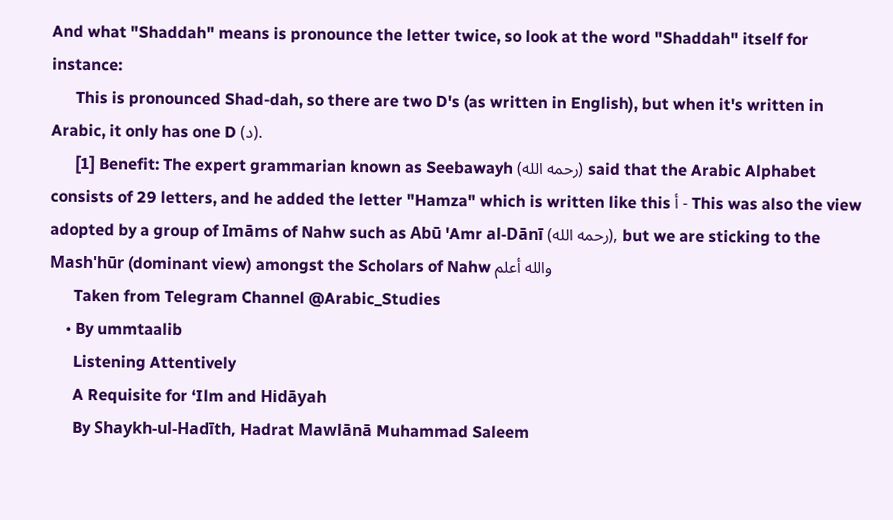And what "Shaddah" means is pronounce the letter twice, so look at the word "Shaddah" itself for instance:
      This is pronounced Shad-dah, so there are two D's (as written in English), but when it's written in Arabic, it only has one D (د).
      [1] Benefit: The expert grammarian known as Seebawayh (رحمه الله) said that the Arabic Alphabet consists of 29 letters, and he added the letter "Hamza" which is written like this أ - This was also the view adopted by a group of Imāms of Nahw such as Abū 'Amr al-Dānī (رحمه الله), but we are sticking to the Mash'hūr (dominant view) amongst the Scholars of Nahw والله أعلم
      Taken from Telegram Channel @Arabic_Studies
    • By ummtaalib
      Listening Attentively
      A Requisite for ‘Ilm and Hidāyah
      By Shaykh-ul-Hadīth, Hadrat Mawlānā Muhammad Saleem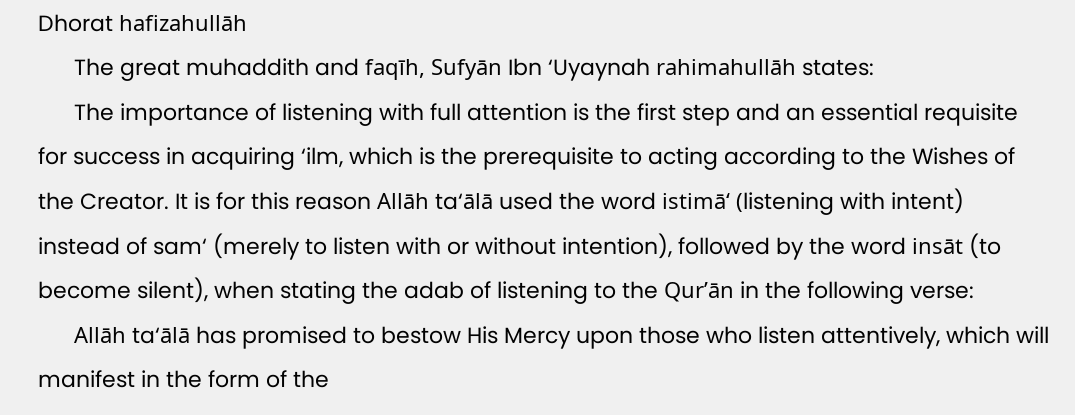Dhorat hafizahullāh
      The great muhaddith and faqīh, Sufyān Ibn ‘Uyaynah rahimahullāh states:
      The importance of listening with full attention is the first step and an essential requisite for success in acquiring ‘ilm, which is the prerequisite to acting according to the Wishes of the Creator. It is for this reason Allāh ta‘ālā used the word istimā‘ (listening with intent) instead of sam‘ (merely to listen with or without intention), followed by the word insāt (to become silent), when stating the adab of listening to the Qur’ān in the following verse:
      Allāh ta‘ālā has promised to bestow His Mercy upon those who listen attentively, which will manifest in the form of the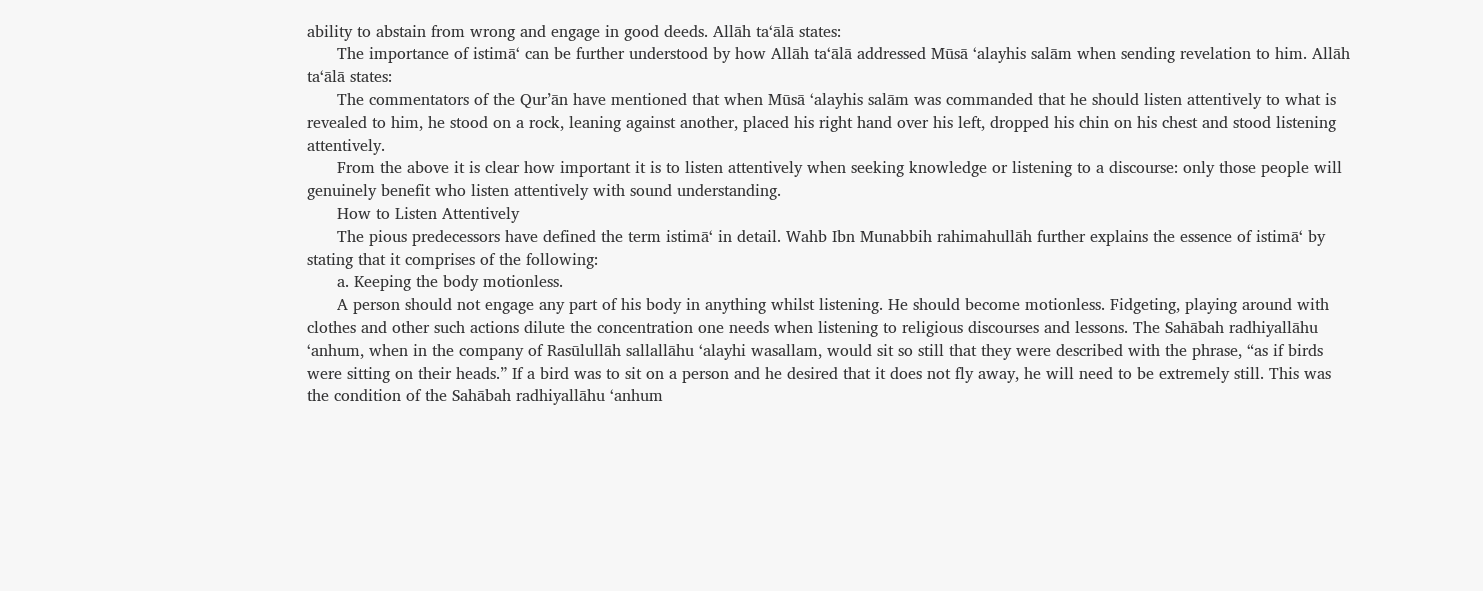ability to abstain from wrong and engage in good deeds. Allāh ta‘ālā states:
      The importance of istimā‘ can be further understood by how Allāh ta‘ālā addressed Mūsā ‘alayhis salām when sending revelation to him. Allāh ta‘ālā states:
      The commentators of the Qur’ān have mentioned that when Mūsā ‘alayhis salām was commanded that he should listen attentively to what is revealed to him, he stood on a rock, leaning against another, placed his right hand over his left, dropped his chin on his chest and stood listening attentively.
      From the above it is clear how important it is to listen attentively when seeking knowledge or listening to a discourse: only those people will genuinely benefit who listen attentively with sound understanding.
      How to Listen Attentively
      The pious predecessors have defined the term istimā‘ in detail. Wahb Ibn Munabbih rahimahullāh further explains the essence of istimā‘ by stating that it comprises of the following:
      a. Keeping the body motionless.
      A person should not engage any part of his body in anything whilst listening. He should become motionless. Fidgeting, playing around with clothes and other such actions dilute the concentration one needs when listening to religious discourses and lessons. The Sahābah radhiyallāhu ‘anhum, when in the company of Rasūlullāh sallallāhu ‘alayhi wasallam, would sit so still that they were described with the phrase, “as if birds were sitting on their heads.” If a bird was to sit on a person and he desired that it does not fly away, he will need to be extremely still. This was the condition of the Sahābah radhiyallāhu ‘anhum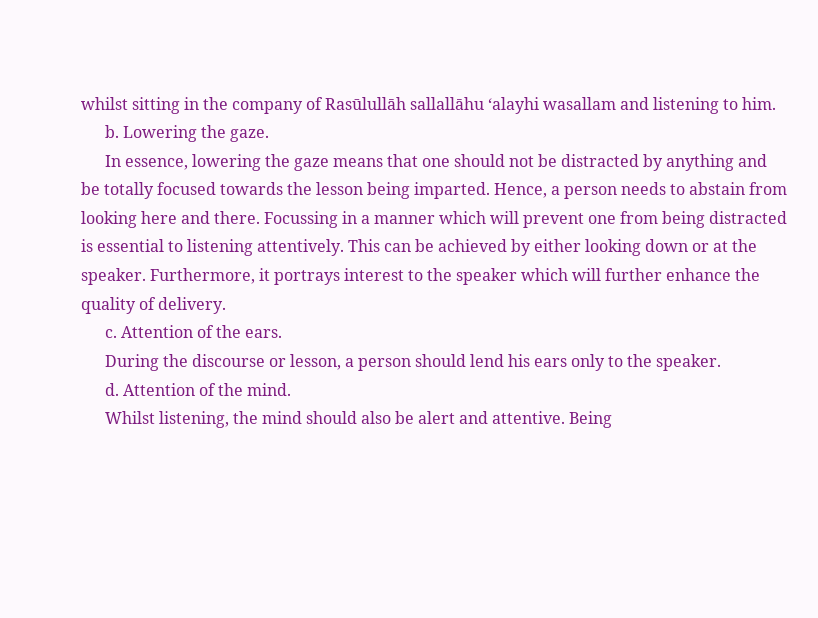whilst sitting in the company of Rasūlullāh sallallāhu ‘alayhi wasallam and listening to him.
      b. Lowering the gaze.
      In essence, lowering the gaze means that one should not be distracted by anything and be totally focused towards the lesson being imparted. Hence, a person needs to abstain from looking here and there. Focussing in a manner which will prevent one from being distracted is essential to listening attentively. This can be achieved by either looking down or at the speaker. Furthermore, it portrays interest to the speaker which will further enhance the quality of delivery.
      c. Attention of the ears.
      During the discourse or lesson, a person should lend his ears only to the speaker.
      d. Attention of the mind.
      Whilst listening, the mind should also be alert and attentive. Being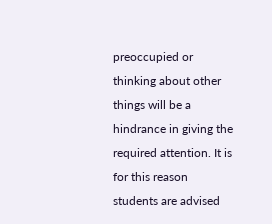preoccupied or thinking about other things will be a hindrance in giving the required attention. It is for this reason students are advised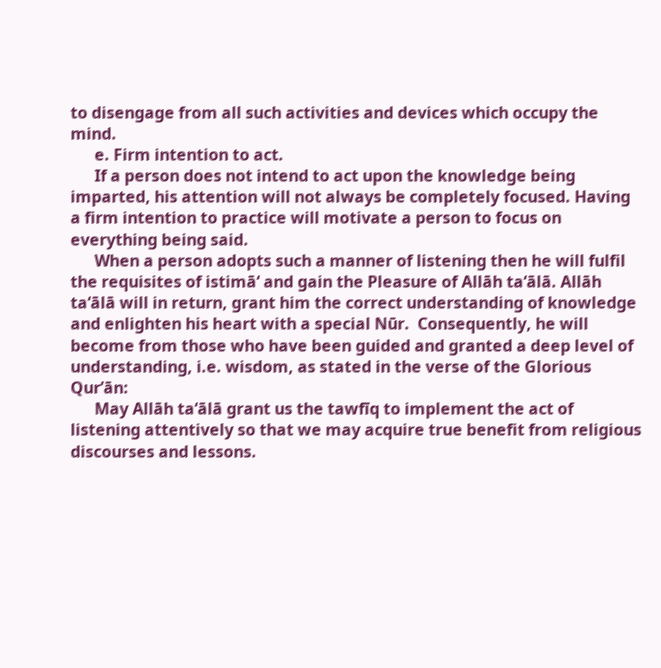to disengage from all such activities and devices which occupy the mind.
      e. Firm intention to act.
      If a person does not intend to act upon the knowledge being imparted, his attention will not always be completely focused. Having a firm intention to practice will motivate a person to focus on everything being said.
      When a person adopts such a manner of listening then he will fulfil the requisites of istimā‘ and gain the Pleasure of Allāh ta‘ālā. Allāh ta‘ālā will in return, grant him the correct understanding of knowledge and enlighten his heart with a special Nūr.  Consequently, he will become from those who have been guided and granted a deep level of understanding, i.e. wisdom, as stated in the verse of the Glorious Qur’ān:
      May Allāh ta‘ālā grant us the tawfīq to implement the act of listening attentively so that we may acquire true benefit from religious discourses and lessons.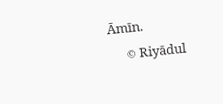Āmīn.
      © Riyādul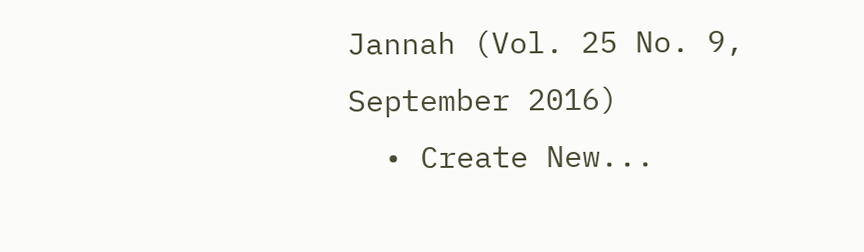Jannah (Vol. 25 No. 9, September 2016)
  • Create New...